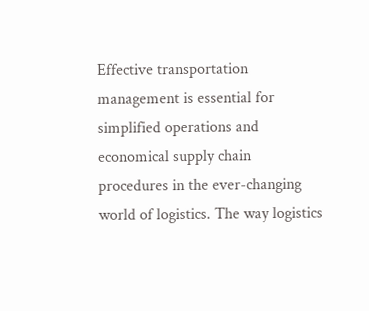Effective transportation management is essential for simplified operations and economical supply chain procedures in the ever-changing world of logistics. The way logistics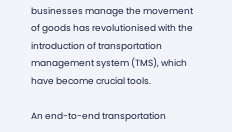businesses manage the movement of goods has revolutionised with the introduction of transportation management system (TMS), which have become crucial tools.

An end-to-end transportation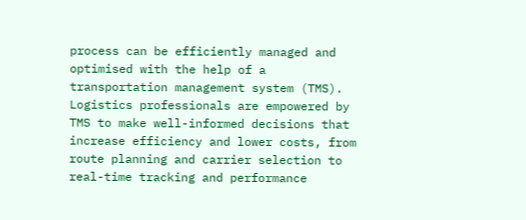process can be efficiently managed and optimised with the help of a transportation management system (TMS). Logistics professionals are empowered by TMS to make well-informed decisions that increase efficiency and lower costs, from route planning and carrier selection to real-time tracking and performance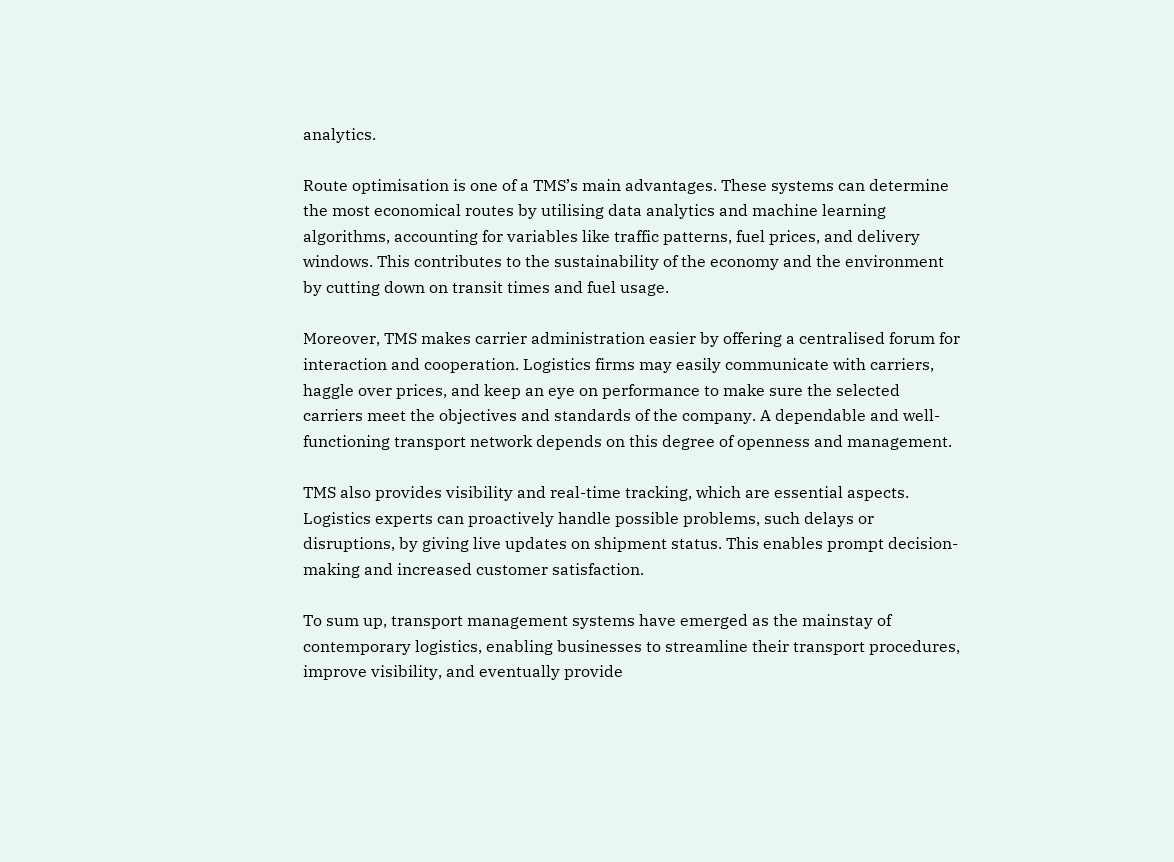analytics.

Route optimisation is one of a TMS’s main advantages. These systems can determine the most economical routes by utilising data analytics and machine learning algorithms, accounting for variables like traffic patterns, fuel prices, and delivery windows. This contributes to the sustainability of the economy and the environment by cutting down on transit times and fuel usage.

Moreover, TMS makes carrier administration easier by offering a centralised forum for interaction and cooperation. Logistics firms may easily communicate with carriers, haggle over prices, and keep an eye on performance to make sure the selected carriers meet the objectives and standards of the company. A dependable and well-functioning transport network depends on this degree of openness and management.

TMS also provides visibility and real-time tracking, which are essential aspects. Logistics experts can proactively handle possible problems, such delays or disruptions, by giving live updates on shipment status. This enables prompt decision-making and increased customer satisfaction.

To sum up, transport management systems have emerged as the mainstay of contemporary logistics, enabling businesses to streamline their transport procedures, improve visibility, and eventually provide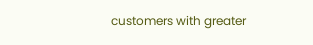customers with greater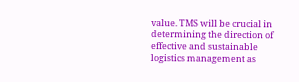value. TMS will be crucial in determining the direction of effective and sustainable logistics management as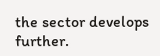the sector develops further.